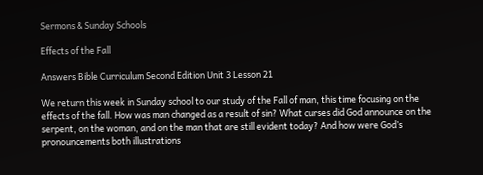Sermons & Sunday Schools

Effects of the Fall

Answers Bible Curriculum Second Edition Unit 3 Lesson 21

We return this week in Sunday school to our study of the Fall of man, this time focusing on the effects of the fall. How was man changed as a result of sin? What curses did God announce on the serpent, on the woman, and on the man that are still evident today? And how were God’s pronouncements both illustrations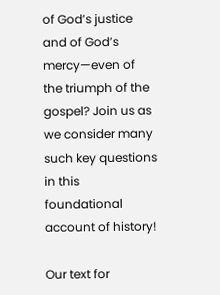of God’s justice and of God’s mercy—even of the triumph of the gospel? Join us as we consider many such key questions in this foundational account of history!

Our text for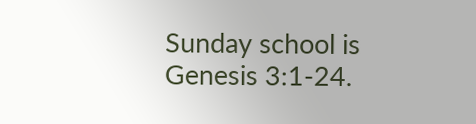Sunday school is Genesis 3:1-24.